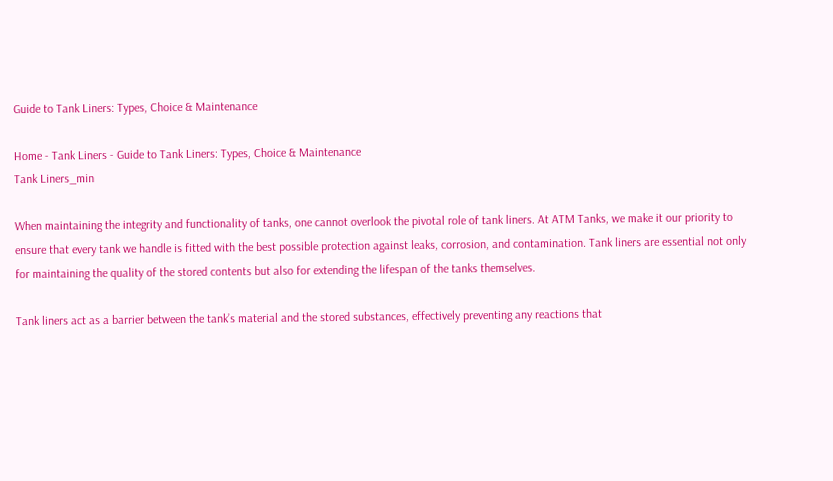Guide to Tank Liners: Types, Choice & Maintenance

Home - Tank Liners - Guide to Tank Liners: Types, Choice & Maintenance
Tank Liners_min

When maintaining the integrity and functionality of tanks, one cannot overlook the pivotal role of tank liners. At ATM Tanks, we make it our priority to ensure that every tank we handle is fitted with the best possible protection against leaks, corrosion, and contamination. Tank liners are essential not only for maintaining the quality of the stored contents but also for extending the lifespan of the tanks themselves.

Tank liners act as a barrier between the tank’s material and the stored substances, effectively preventing any reactions that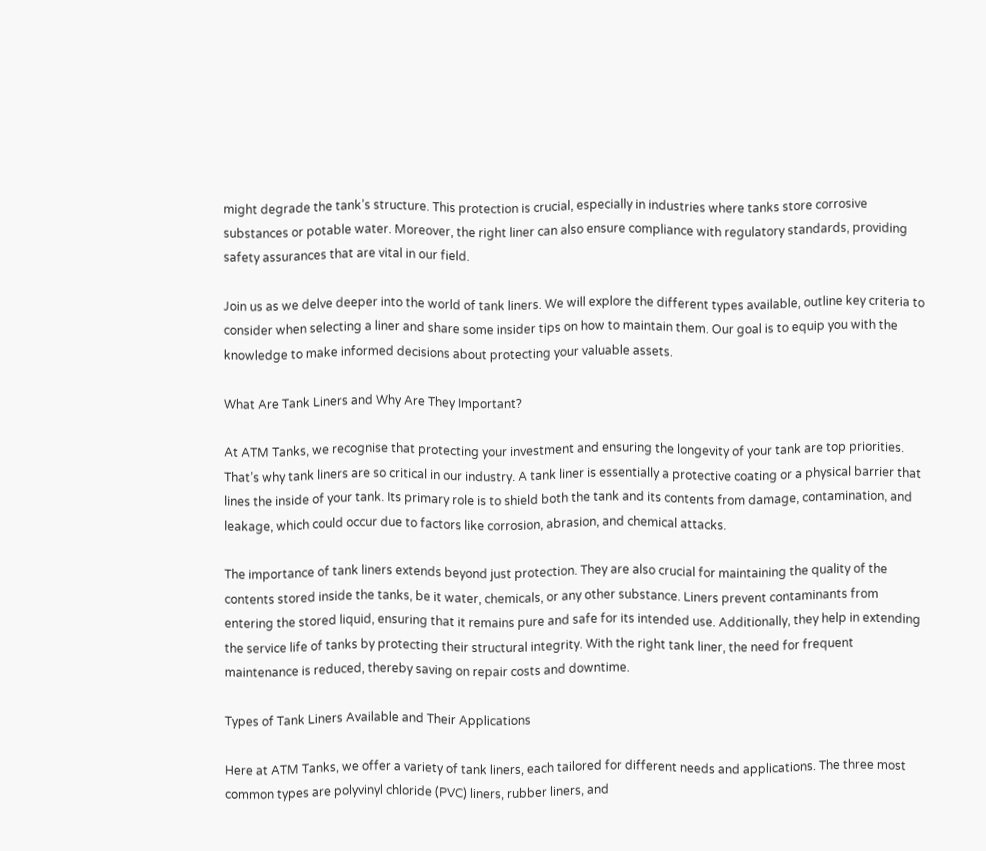might degrade the tank’s structure. This protection is crucial, especially in industries where tanks store corrosive substances or potable water. Moreover, the right liner can also ensure compliance with regulatory standards, providing safety assurances that are vital in our field.

Join us as we delve deeper into the world of tank liners. We will explore the different types available, outline key criteria to consider when selecting a liner and share some insider tips on how to maintain them. Our goal is to equip you with the knowledge to make informed decisions about protecting your valuable assets.

What Are Tank Liners and Why Are They Important?

At ATM Tanks, we recognise that protecting your investment and ensuring the longevity of your tank are top priorities. That’s why tank liners are so critical in our industry. A tank liner is essentially a protective coating or a physical barrier that lines the inside of your tank. Its primary role is to shield both the tank and its contents from damage, contamination, and leakage, which could occur due to factors like corrosion, abrasion, and chemical attacks.

The importance of tank liners extends beyond just protection. They are also crucial for maintaining the quality of the contents stored inside the tanks, be it water, chemicals, or any other substance. Liners prevent contaminants from entering the stored liquid, ensuring that it remains pure and safe for its intended use. Additionally, they help in extending the service life of tanks by protecting their structural integrity. With the right tank liner, the need for frequent maintenance is reduced, thereby saving on repair costs and downtime.

Types of Tank Liners Available and Their Applications

Here at ATM Tanks, we offer a variety of tank liners, each tailored for different needs and applications. The three most common types are polyvinyl chloride (PVC) liners, rubber liners, and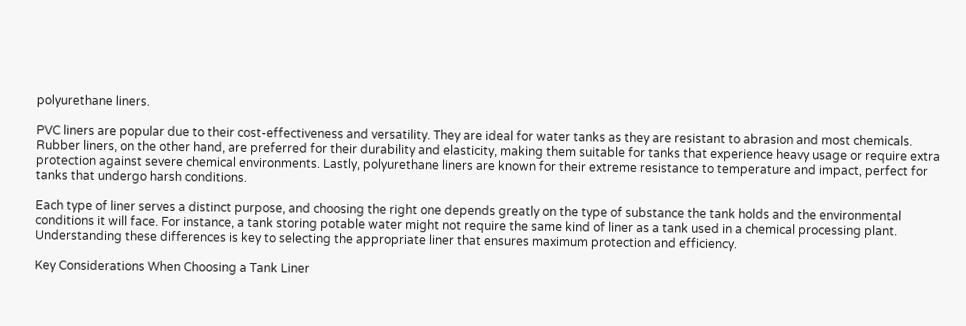polyurethane liners.

PVC liners are popular due to their cost-effectiveness and versatility. They are ideal for water tanks as they are resistant to abrasion and most chemicals. Rubber liners, on the other hand, are preferred for their durability and elasticity, making them suitable for tanks that experience heavy usage or require extra protection against severe chemical environments. Lastly, polyurethane liners are known for their extreme resistance to temperature and impact, perfect for tanks that undergo harsh conditions.

Each type of liner serves a distinct purpose, and choosing the right one depends greatly on the type of substance the tank holds and the environmental conditions it will face. For instance, a tank storing potable water might not require the same kind of liner as a tank used in a chemical processing plant. Understanding these differences is key to selecting the appropriate liner that ensures maximum protection and efficiency.

Key Considerations When Choosing a Tank Liner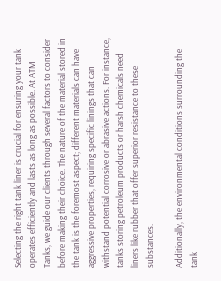Selecting the right tank liner is crucial for ensuring your tank operates efficiently and lasts as long as possible. At ATM Tanks, we guide our clients through several factors to consider before making their choice. The nature of the material stored in the tank is the foremost aspect; different materials can have aggressive properties, requiring specific linings that can withstand potential corrosive or abrasive actions. For instance, tanks storing petroleum products or harsh chemicals need liners like rubber that offer superior resistance to these substances.

Additionally, the environmental conditions surrounding the tank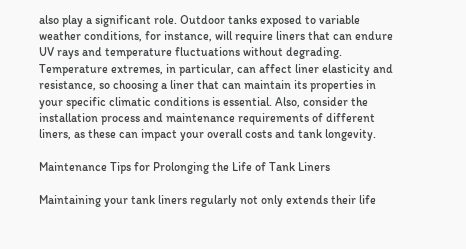also play a significant role. Outdoor tanks exposed to variable weather conditions, for instance, will require liners that can endure UV rays and temperature fluctuations without degrading. Temperature extremes, in particular, can affect liner elasticity and resistance, so choosing a liner that can maintain its properties in your specific climatic conditions is essential. Also, consider the installation process and maintenance requirements of different liners, as these can impact your overall costs and tank longevity.

Maintenance Tips for Prolonging the Life of Tank Liners

Maintaining your tank liners regularly not only extends their life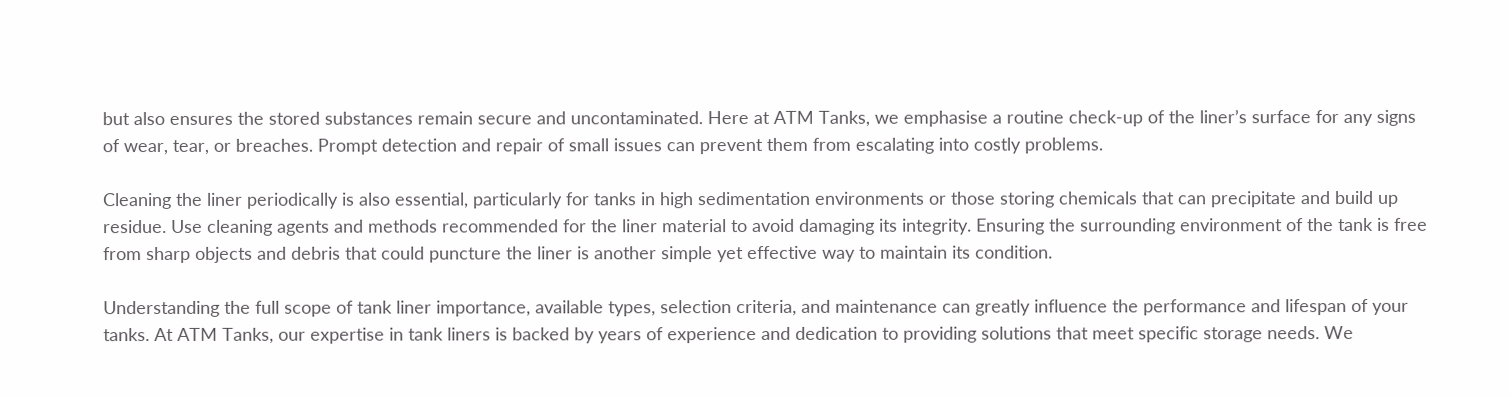but also ensures the stored substances remain secure and uncontaminated. Here at ATM Tanks, we emphasise a routine check-up of the liner’s surface for any signs of wear, tear, or breaches. Prompt detection and repair of small issues can prevent them from escalating into costly problems.

Cleaning the liner periodically is also essential, particularly for tanks in high sedimentation environments or those storing chemicals that can precipitate and build up residue. Use cleaning agents and methods recommended for the liner material to avoid damaging its integrity. Ensuring the surrounding environment of the tank is free from sharp objects and debris that could puncture the liner is another simple yet effective way to maintain its condition.

Understanding the full scope of tank liner importance, available types, selection criteria, and maintenance can greatly influence the performance and lifespan of your tanks. At ATM Tanks, our expertise in tank liners is backed by years of experience and dedication to providing solutions that meet specific storage needs. We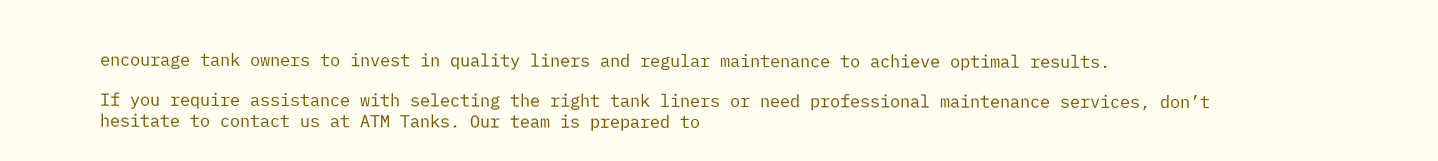encourage tank owners to invest in quality liners and regular maintenance to achieve optimal results.

If you require assistance with selecting the right tank liners or need professional maintenance services, don’t hesitate to contact us at ATM Tanks. Our team is prepared to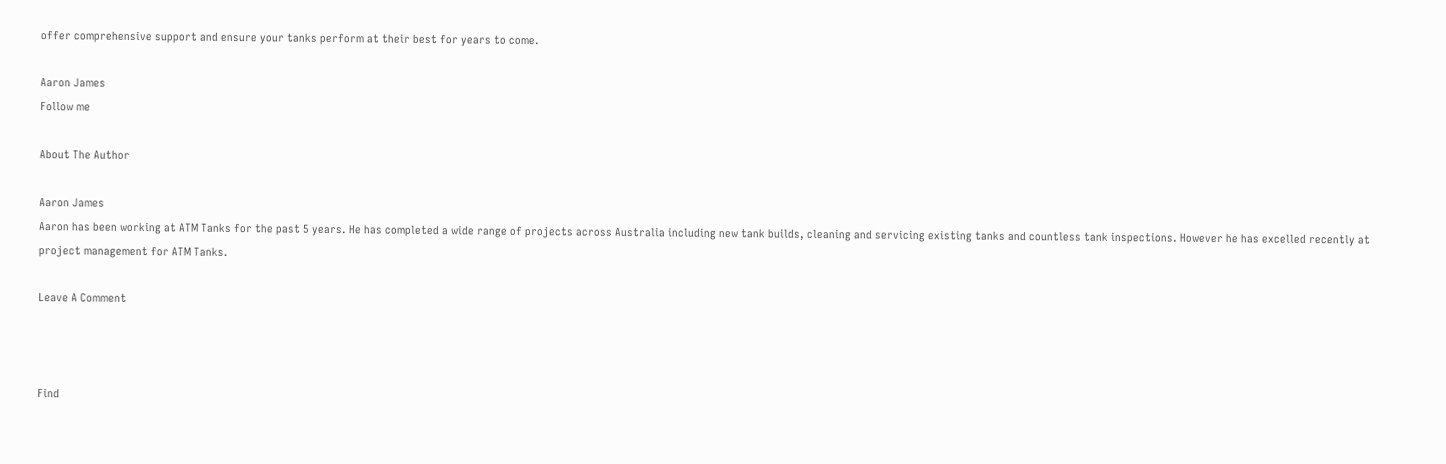offer comprehensive support and ensure your tanks perform at their best for years to come.

Aaron James
Follow me

About The Author

Aaron James
Aaron has been working at ATM Tanks for the past 5 years. He has completed a wide range of projects across Australia including new tank builds, cleaning and servicing existing tanks and countless tank inspections. However he has excelled recently at project management for ATM Tanks.

Leave A Comment



Find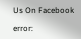Us On Facebook

error: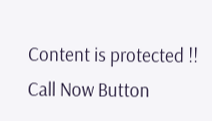Content is protected !!
Call Now Button